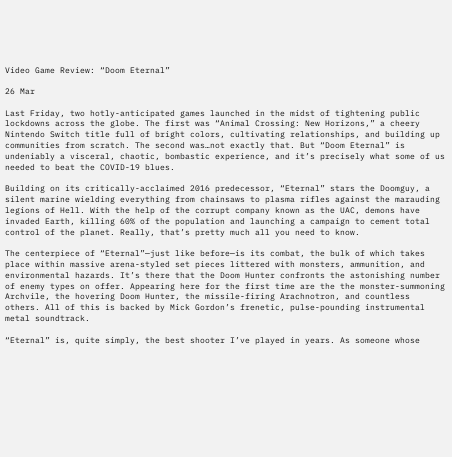Video Game Review: “Doom Eternal”

26 Mar

Last Friday, two hotly-anticipated games launched in the midst of tightening public lockdowns across the globe. The first was “Animal Crossing: New Horizons,” a cheery Nintendo Switch title full of bright colors, cultivating relationships, and building up communities from scratch. The second was…not exactly that. But “Doom Eternal” is undeniably a visceral, chaotic, bombastic experience, and it’s precisely what some of us needed to beat the COVID-19 blues.

Building on its critically-acclaimed 2016 predecessor, “Eternal” stars the Doomguy, a silent marine wielding everything from chainsaws to plasma rifles against the marauding legions of Hell. With the help of the corrupt company known as the UAC, demons have invaded Earth, killing 60% of the population and launching a campaign to cement total control of the planet. Really, that’s pretty much all you need to know.

The centerpiece of “Eternal”—just like before—is its combat, the bulk of which takes place within massive arena-styled set pieces littered with monsters, ammunition, and environmental hazards. It’s there that the Doom Hunter confronts the astonishing number of enemy types on offer. Appearing here for the first time are the the monster-summoning Archvile, the hovering Doom Hunter, the missile-firing Arachnotron, and countless others. All of this is backed by Mick Gordon’s frenetic, pulse-pounding instrumental metal soundtrack.

“Eternal” is, quite simply, the best shooter I’ve played in years. As someone whose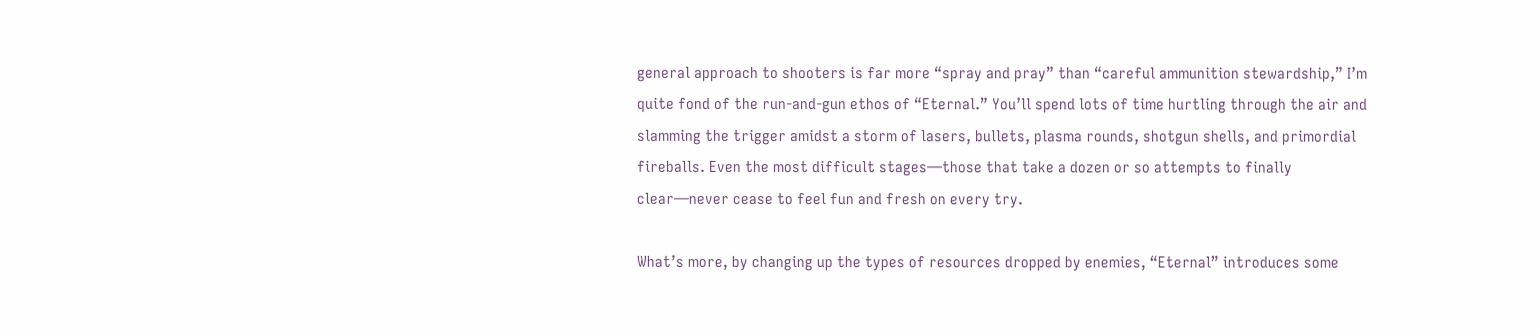general approach to shooters is far more “spray and pray” than “careful ammunition stewardship,” I’m quite fond of the run-and-gun ethos of “Eternal.” You’ll spend lots of time hurtling through the air and slamming the trigger amidst a storm of lasers, bullets, plasma rounds, shotgun shells, and primordial fireballs. Even the most difficult stages—those that take a dozen or so attempts to finally clear—never cease to feel fun and fresh on every try.

What’s more, by changing up the types of resources dropped by enemies, “Eternal” introduces some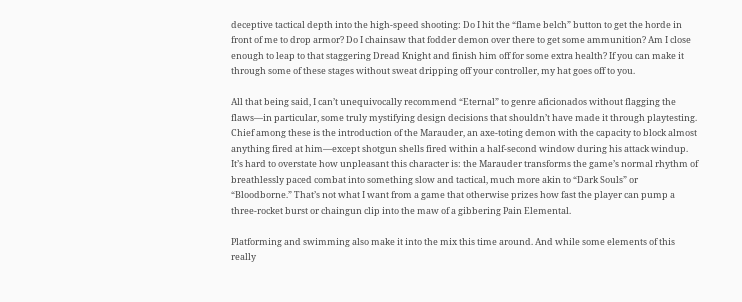deceptive tactical depth into the high-speed shooting: Do I hit the “flame belch” button to get the horde in front of me to drop armor? Do I chainsaw that fodder demon over there to get some ammunition? Am I close enough to leap to that staggering Dread Knight and finish him off for some extra health? If you can make it through some of these stages without sweat dripping off your controller, my hat goes off to you.

All that being said, I can’t unequivocally recommend “Eternal” to genre aficionados without flagging the flaws—in particular, some truly mystifying design decisions that shouldn’t have made it through playtesting. Chief among these is the introduction of the Marauder, an axe-toting demon with the capacity to block almost anything fired at him—except shotgun shells fired within a half-second window during his attack windup. It’s hard to overstate how unpleasant this character is: the Marauder transforms the game’s normal rhythm of breathlessly paced combat into something slow and tactical, much more akin to “Dark Souls” or “Bloodborne.” That’s not what I want from a game that otherwise prizes how fast the player can pump a three-rocket burst or chaingun clip into the maw of a gibbering Pain Elemental.

Platforming and swimming also make it into the mix this time around. And while some elements of this really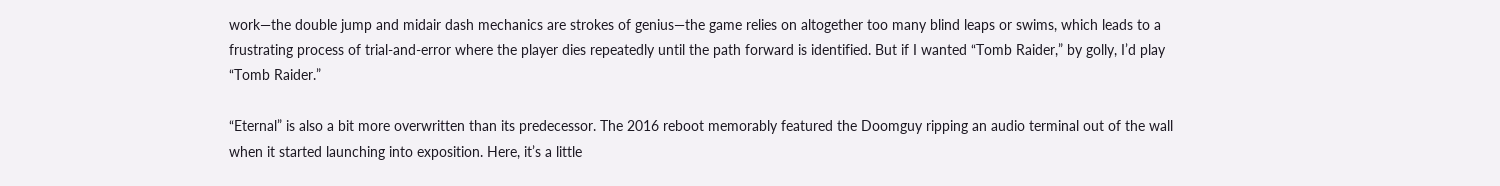work—the double jump and midair dash mechanics are strokes of genius—the game relies on altogether too many blind leaps or swims, which leads to a frustrating process of trial-and-error where the player dies repeatedly until the path forward is identified. But if I wanted “Tomb Raider,” by golly, I’d play “Tomb Raider.”

“Eternal” is also a bit more overwritten than its predecessor. The 2016 reboot memorably featured the Doomguy ripping an audio terminal out of the wall when it started launching into exposition. Here, it’s a little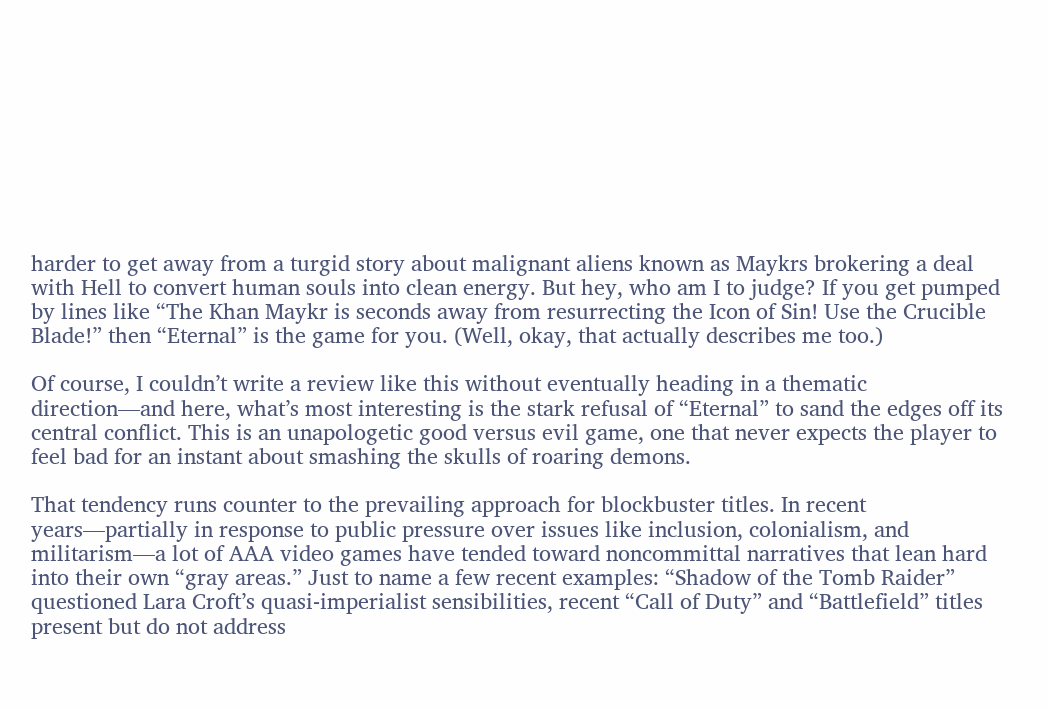harder to get away from a turgid story about malignant aliens known as Maykrs brokering a deal with Hell to convert human souls into clean energy. But hey, who am I to judge? If you get pumped by lines like “The Khan Maykr is seconds away from resurrecting the Icon of Sin! Use the Crucible Blade!” then “Eternal” is the game for you. (Well, okay, that actually describes me too.)

Of course, I couldn’t write a review like this without eventually heading in a thematic direction—and here, what’s most interesting is the stark refusal of “Eternal” to sand the edges off its central conflict. This is an unapologetic good versus evil game, one that never expects the player to feel bad for an instant about smashing the skulls of roaring demons.

That tendency runs counter to the prevailing approach for blockbuster titles. In recent years—partially in response to public pressure over issues like inclusion, colonialism, and militarism—a lot of AAA video games have tended toward noncommittal narratives that lean hard into their own “gray areas.” Just to name a few recent examples: “Shadow of the Tomb Raider” questioned Lara Croft’s quasi-imperialist sensibilities, recent “Call of Duty” and “Battlefield” titles present but do not address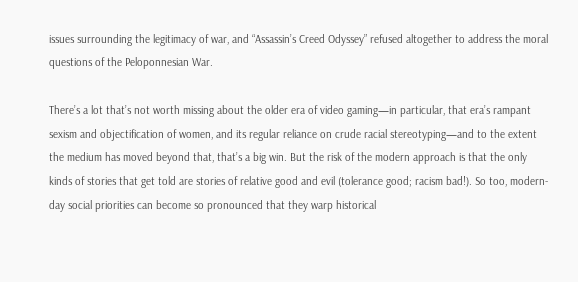issues surrounding the legitimacy of war, and “Assassin’s Creed Odyssey” refused altogether to address the moral questions of the Peloponnesian War.

There’s a lot that’s not worth missing about the older era of video gaming—in particular, that era’s rampant sexism and objectification of women, and its regular reliance on crude racial stereotyping—and to the extent the medium has moved beyond that, that’s a big win. But the risk of the modern approach is that the only kinds of stories that get told are stories of relative good and evil (tolerance good; racism bad!). So too, modern-day social priorities can become so pronounced that they warp historical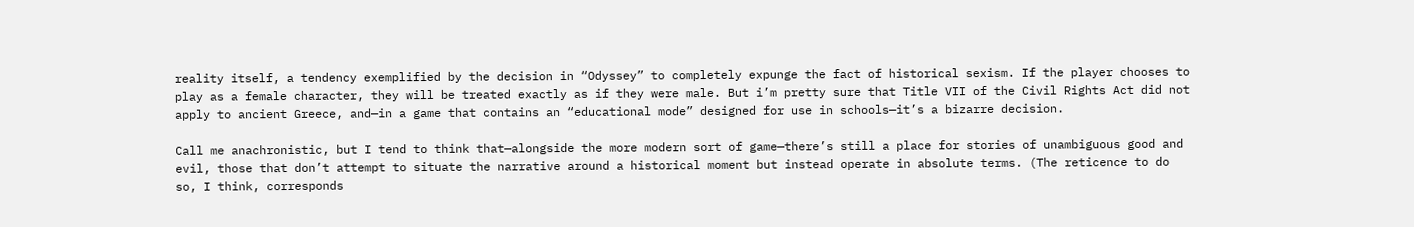reality itself, a tendency exemplified by the decision in “Odyssey” to completely expunge the fact of historical sexism. If the player chooses to play as a female character, they will be treated exactly as if they were male. But i’m pretty sure that Title VII of the Civil Rights Act did not apply to ancient Greece, and—in a game that contains an “educational mode” designed for use in schools—it’s a bizarre decision.

Call me anachronistic, but I tend to think that—alongside the more modern sort of game—there’s still a place for stories of unambiguous good and evil, those that don’t attempt to situate the narrative around a historical moment but instead operate in absolute terms. (The reticence to do so, I think, corresponds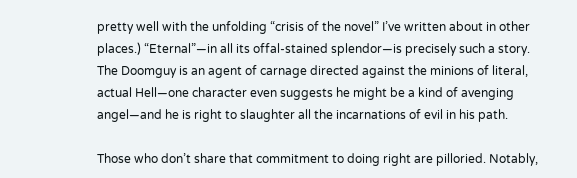pretty well with the unfolding “crisis of the novel” I’ve written about in other places.) “Eternal”—in all its offal-stained splendor—is precisely such a story. The Doomguy is an agent of carnage directed against the minions of literal, actual Hell—one character even suggests he might be a kind of avenging angel—and he is right to slaughter all the incarnations of evil in his path.

Those who don’t share that commitment to doing right are pilloried. Notably,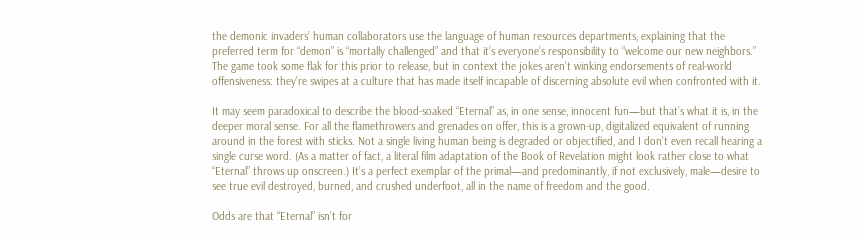the demonic invaders’ human collaborators use the language of human resources departments, explaining that the preferred term for “demon” is “mortally challenged” and that it’s everyone’s responsibility to “welcome our new neighbors.” The game took some flak for this prior to release, but in context the jokes aren’t winking endorsements of real-world offensiveness: they’re swipes at a culture that has made itself incapable of discerning absolute evil when confronted with it.

It may seem paradoxical to describe the blood-soaked “Eternal” as, in one sense, innocent fun—but that’s what it is, in the deeper moral sense. For all the flamethrowers and grenades on offer, this is a grown-up, digitalized equivalent of running around in the forest with sticks. Not a single living human being is degraded or objectified, and I don’t even recall hearing a single curse word. (As a matter of fact, a literal film adaptation of the Book of Revelation might look rather close to what “Eternal” throws up onscreen.) It’s a perfect exemplar of the primal—and predominantly, if not exclusively, male—desire to see true evil destroyed, burned, and crushed underfoot, all in the name of freedom and the good.

Odds are that “Eternal” isn’t for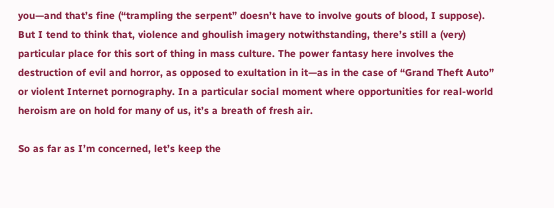you—and that’s fine (“trampling the serpent” doesn’t have to involve gouts of blood, I suppose). But I tend to think that, violence and ghoulish imagery notwithstanding, there’s still a (very) particular place for this sort of thing in mass culture. The power fantasy here involves the destruction of evil and horror, as opposed to exultation in it—as in the case of “Grand Theft Auto” or violent Internet pornography. In a particular social moment where opportunities for real-world heroism are on hold for many of us, it’s a breath of fresh air.

So as far as I’m concerned, let’s keep the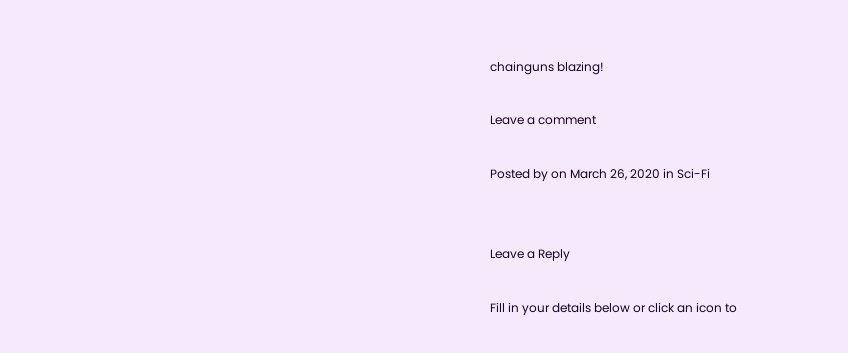chainguns blazing!

Leave a comment

Posted by on March 26, 2020 in Sci-Fi


Leave a Reply

Fill in your details below or click an icon to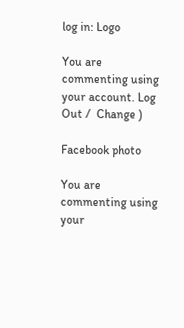log in: Logo

You are commenting using your account. Log Out /  Change )

Facebook photo

You are commenting using your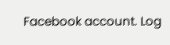Facebook account. Log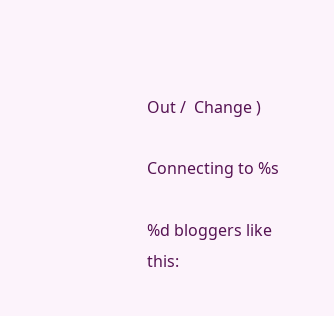Out /  Change )

Connecting to %s

%d bloggers like this: